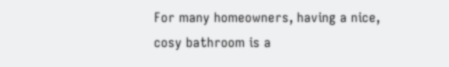For many homeowners, having a nice, cosy bathroom is a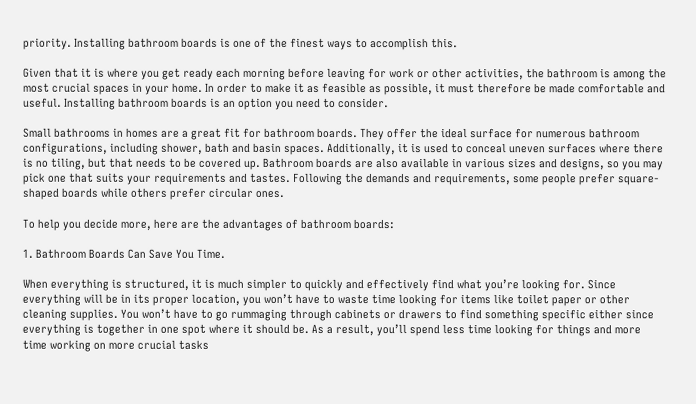priority. Installing bathroom boards is one of the finest ways to accomplish this.

Given that it is where you get ready each morning before leaving for work or other activities, the bathroom is among the most crucial spaces in your home. In order to make it as feasible as possible, it must therefore be made comfortable and useful. Installing bathroom boards is an option you need to consider.

Small bathrooms in homes are a great fit for bathroom boards. They offer the ideal surface for numerous bathroom configurations, including shower, bath and basin spaces. Additionally, it is used to conceal uneven surfaces where there is no tiling, but that needs to be covered up. Bathroom boards are also available in various sizes and designs, so you may pick one that suits your requirements and tastes. Following the demands and requirements, some people prefer square-shaped boards while others prefer circular ones.

To help you decide more, here are the advantages of bathroom boards:

1. Bathroom Boards Can Save You Time.

When everything is structured, it is much simpler to quickly and effectively find what you’re looking for. Since everything will be in its proper location, you won’t have to waste time looking for items like toilet paper or other cleaning supplies. You won’t have to go rummaging through cabinets or drawers to find something specific either since everything is together in one spot where it should be. As a result, you’ll spend less time looking for things and more time working on more crucial tasks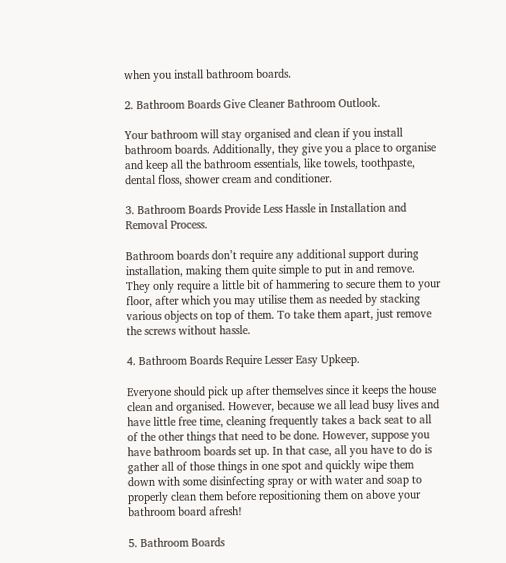when you install bathroom boards.

2. Bathroom Boards Give Cleaner Bathroom Outlook.

Your bathroom will stay organised and clean if you install bathroom boards. Additionally, they give you a place to organise and keep all the bathroom essentials, like towels, toothpaste, dental floss, shower cream and conditioner.

3. Bathroom Boards Provide Less Hassle in Installation and Removal Process.

Bathroom boards don’t require any additional support during installation, making them quite simple to put in and remove. They only require a little bit of hammering to secure them to your floor, after which you may utilise them as needed by stacking various objects on top of them. To take them apart, just remove the screws without hassle.

4. Bathroom Boards Require Lesser Easy Upkeep.

Everyone should pick up after themselves since it keeps the house clean and organised. However, because we all lead busy lives and have little free time, cleaning frequently takes a back seat to all of the other things that need to be done. However, suppose you have bathroom boards set up. In that case, all you have to do is gather all of those things in one spot and quickly wipe them down with some disinfecting spray or with water and soap to properly clean them before repositioning them on above your bathroom board afresh!

5. Bathroom Boards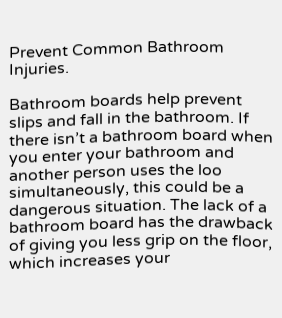Prevent Common Bathroom Injuries.

Bathroom boards help prevent slips and fall in the bathroom. If there isn’t a bathroom board when you enter your bathroom and another person uses the loo simultaneously, this could be a dangerous situation. The lack of a bathroom board has the drawback of giving you less grip on the floor, which increases your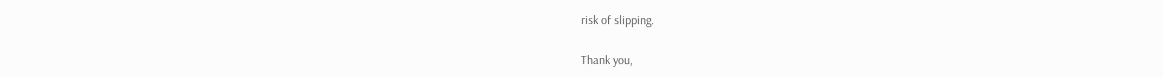risk of slipping.

Thank you,